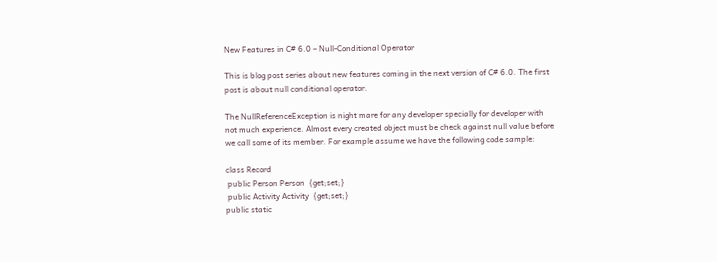New Features in C# 6.0 – Null-Conditional Operator

This is blog post series about new features coming in the next version of C# 6.0. The first post is about null conditional operator.

The NullReferenceException is night mare for any developer specially for developer with not much experience. Almost every created object must be check against null value before we call some of its member. For example assume we have the following code sample:

class Record
 public Person Person  {get;set;}
 public Activity Activity  {get;set;}
public static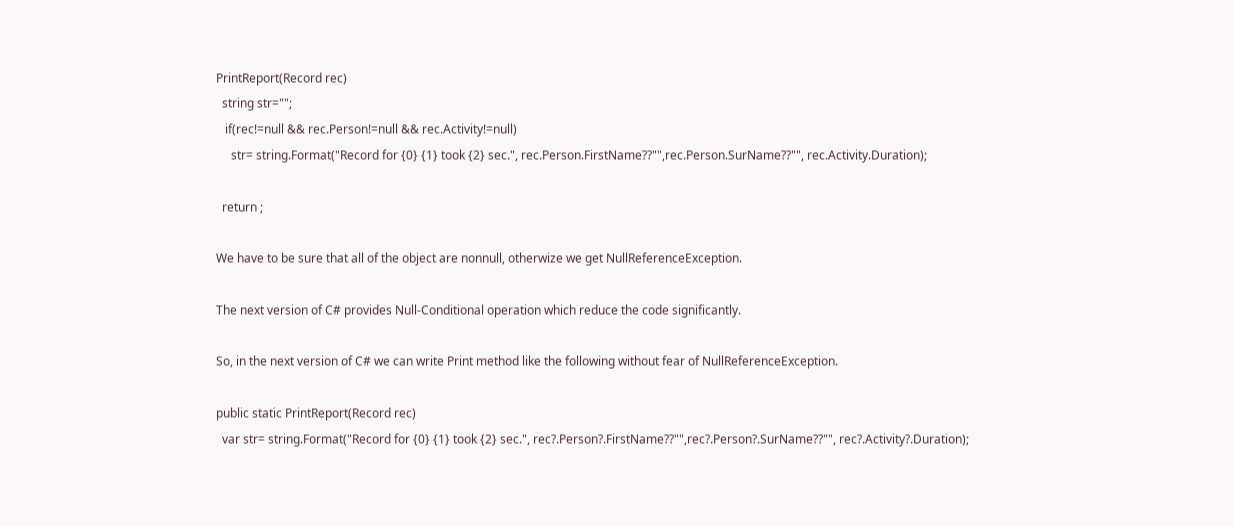PrintReport(Record rec)
  string str="";
   if(rec!=null && rec.Person!=null && rec.Activity!=null)
     str= string.Format("Record for {0} {1} took {2} sec.", rec.Person.FirstName??"",rec.Person.SurName??"", rec.Activity.Duration);

  return ;

We have to be sure that all of the object are nonnull, otherwize we get NullReferenceException.

The next version of C# provides Null-Conditional operation which reduce the code significantly.

So, in the next version of C# we can write Print method like the following without fear of NullReferenceException.

public static PrintReport(Record rec)
  var str= string.Format("Record for {0} {1} took {2} sec.", rec?.Person?.FirstName??"",rec?.Person?.SurName??"", rec?.Activity?.Duration);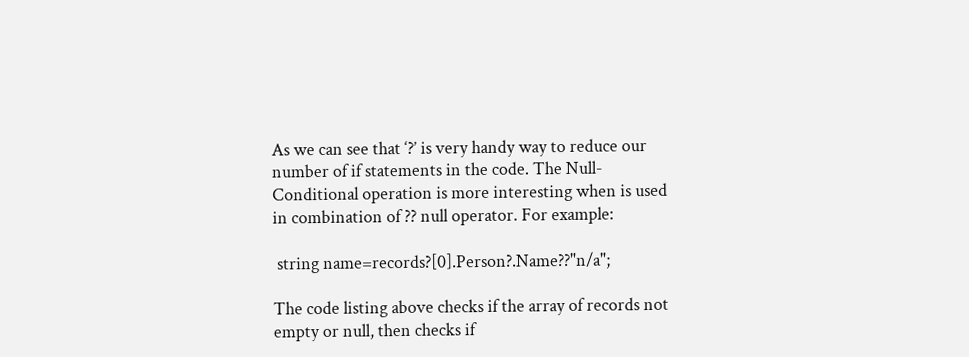As we can see that ‘?’ is very handy way to reduce our number of if statements in the code. The Null-Conditional operation is more interesting when is used in combination of ?? null operator. For example:

 string name=records?[0].Person?.Name??"n/a";

The code listing above checks if the array of records not empty or null, then checks if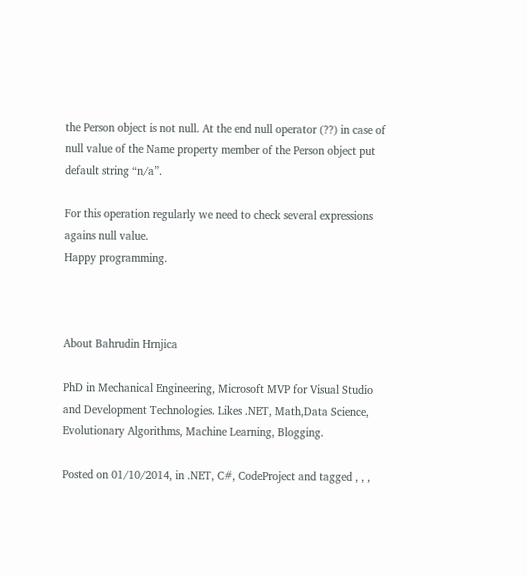the Person object is not null. At the end null operator (??) in case of null value of the Name property member of the Person object put default string “n/a”.

For this operation regularly we need to check several expressions agains null value.
Happy programming.



About Bahrudin Hrnjica

PhD in Mechanical Engineering, Microsoft MVP for Visual Studio and Development Technologies. Likes .NET, Math,Data Science, Evolutionary Algorithms, Machine Learning, Blogging.

Posted on 01/10/2014, in .NET, C#, CodeProject and tagged , , ,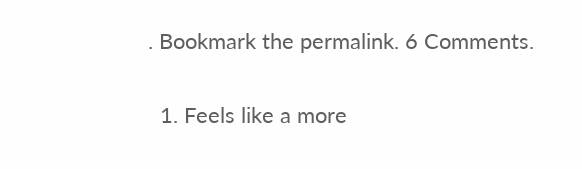. Bookmark the permalink. 6 Comments.

  1. Feels like a more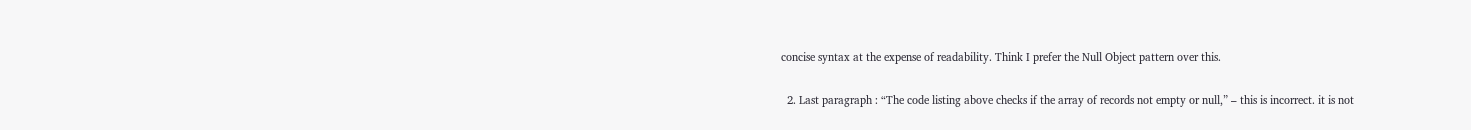concise syntax at the expense of readability. Think I prefer the Null Object pattern over this.

  2. Last paragraph : “The code listing above checks if the array of records not empty or null,” – this is incorrect. it is not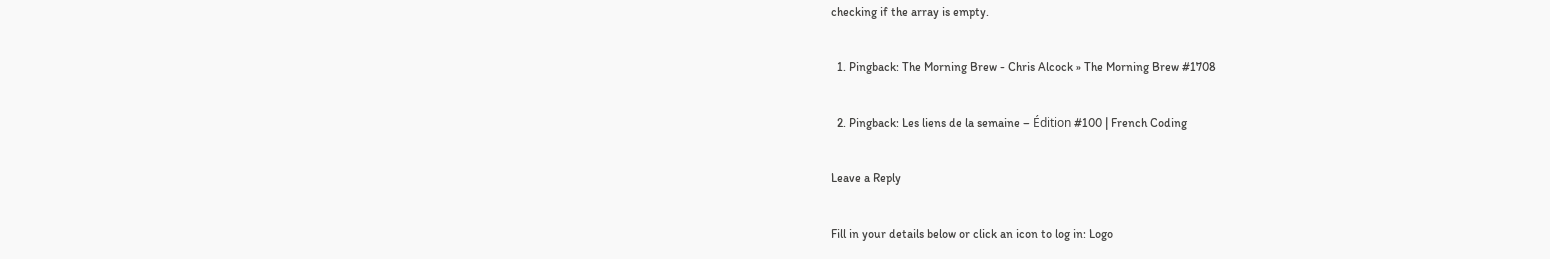checking if the array is empty.

  1. Pingback: The Morning Brew - Chris Alcock » The Morning Brew #1708

  2. Pingback: Les liens de la semaine – Édition #100 | French Coding

Leave a Reply

Fill in your details below or click an icon to log in: Logo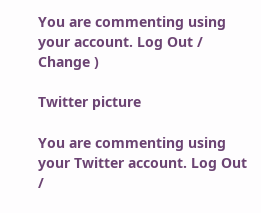You are commenting using your account. Log Out / Change )

Twitter picture

You are commenting using your Twitter account. Log Out /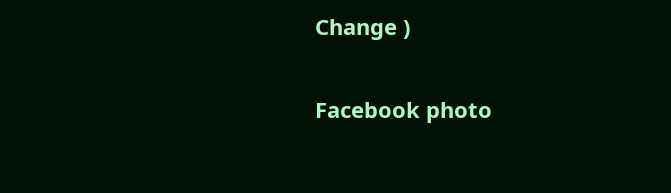Change )

Facebook photo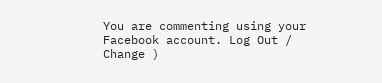You are commenting using your Facebook account. Log Out / Change )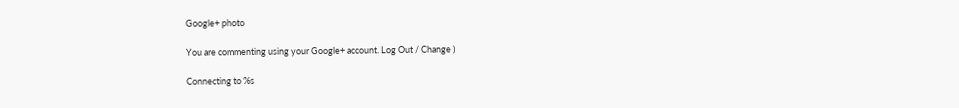Google+ photo

You are commenting using your Google+ account. Log Out / Change )

Connecting to %s